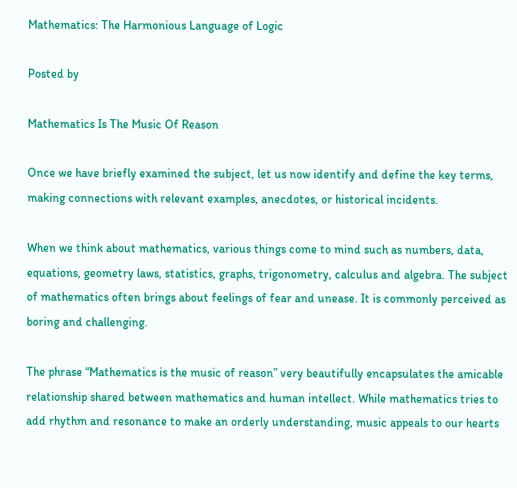Mathematics: The Harmonious Language of Logic

Posted by

Mathematics Is The Music Of Reason

Once we have briefly examined the subject, let us now identify and define the key terms, making connections with relevant examples, anecdotes, or historical incidents.

When we think about mathematics, various things come to mind such as numbers, data, equations, geometry laws, statistics, graphs, trigonometry, calculus and algebra. The subject of mathematics often brings about feelings of fear and unease. It is commonly perceived as boring and challenging.

The phrase “Mathematics is the music of reason” very beautifully encapsulates the amicable relationship shared between mathematics and human intellect. While mathematics tries to add rhythm and resonance to make an orderly understanding, music appeals to our hearts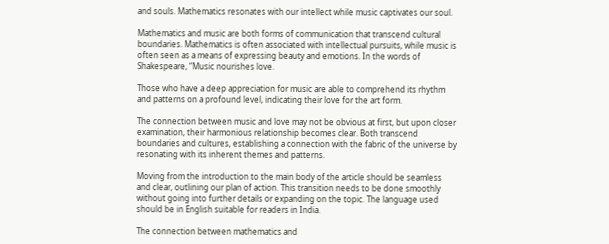and souls. Mathematics resonates with our intellect while music captivates our soul.

Mathematics and music are both forms of communication that transcend cultural boundaries. Mathematics is often associated with intellectual pursuits, while music is often seen as a means of expressing beauty and emotions. In the words of Shakespeare, “Music nourishes love.

Those who have a deep appreciation for music are able to comprehend its rhythm and patterns on a profound level, indicating their love for the art form.

The connection between music and love may not be obvious at first, but upon closer examination, their harmonious relationship becomes clear. Both transcend boundaries and cultures, establishing a connection with the fabric of the universe by resonating with its inherent themes and patterns.

Moving from the introduction to the main body of the article should be seamless and clear, outlining our plan of action. This transition needs to be done smoothly without going into further details or expanding on the topic. The language used should be in English suitable for readers in India.

The connection between mathematics and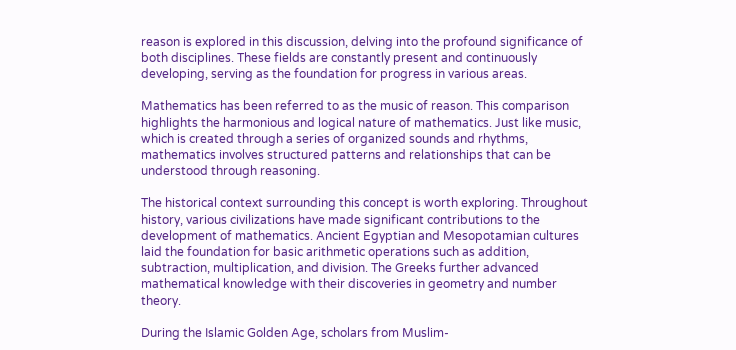reason is explored in this discussion, delving into the profound significance of both disciplines. These fields are constantly present and continuously developing, serving as the foundation for progress in various areas.

Mathematics has been referred to as the music of reason. This comparison highlights the harmonious and logical nature of mathematics. Just like music, which is created through a series of organized sounds and rhythms, mathematics involves structured patterns and relationships that can be understood through reasoning.

The historical context surrounding this concept is worth exploring. Throughout history, various civilizations have made significant contributions to the development of mathematics. Ancient Egyptian and Mesopotamian cultures laid the foundation for basic arithmetic operations such as addition, subtraction, multiplication, and division. The Greeks further advanced mathematical knowledge with their discoveries in geometry and number theory.

During the Islamic Golden Age, scholars from Muslim-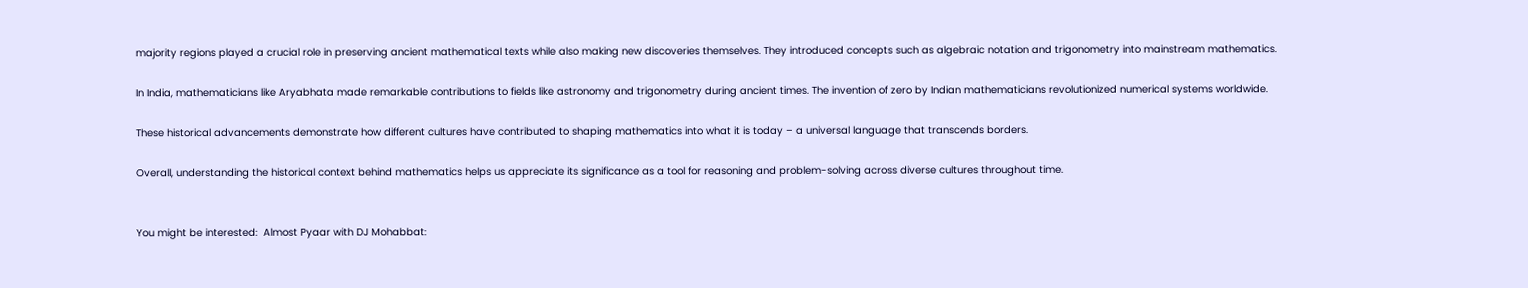majority regions played a crucial role in preserving ancient mathematical texts while also making new discoveries themselves. They introduced concepts such as algebraic notation and trigonometry into mainstream mathematics.

In India, mathematicians like Aryabhata made remarkable contributions to fields like astronomy and trigonometry during ancient times. The invention of zero by Indian mathematicians revolutionized numerical systems worldwide.

These historical advancements demonstrate how different cultures have contributed to shaping mathematics into what it is today – a universal language that transcends borders.

Overall, understanding the historical context behind mathematics helps us appreciate its significance as a tool for reasoning and problem-solving across diverse cultures throughout time.


You might be interested:  Almost Pyaar with DJ Mohabbat: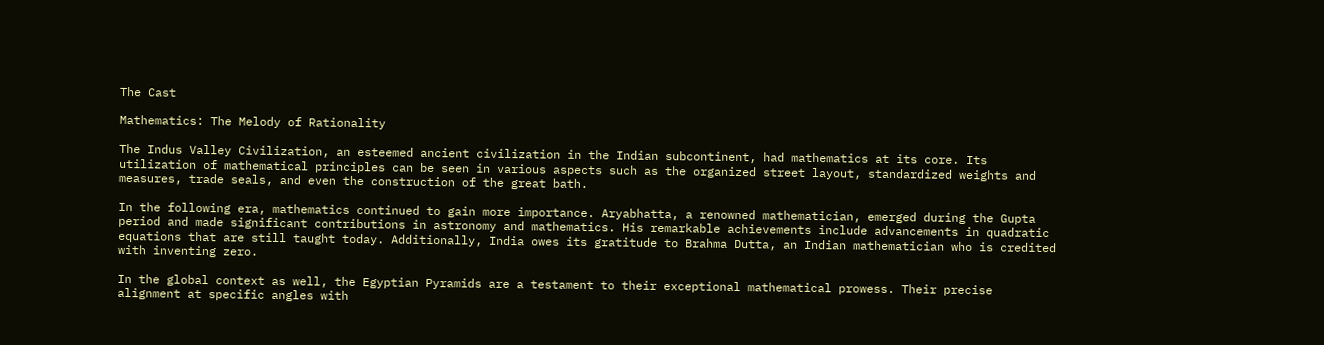The Cast

Mathematics: The Melody of Rationality

The Indus Valley Civilization, an esteemed ancient civilization in the Indian subcontinent, had mathematics at its core. Its utilization of mathematical principles can be seen in various aspects such as the organized street layout, standardized weights and measures, trade seals, and even the construction of the great bath.

In the following era, mathematics continued to gain more importance. Aryabhatta, a renowned mathematician, emerged during the Gupta period and made significant contributions in astronomy and mathematics. His remarkable achievements include advancements in quadratic equations that are still taught today. Additionally, India owes its gratitude to Brahma Dutta, an Indian mathematician who is credited with inventing zero.

In the global context as well, the Egyptian Pyramids are a testament to their exceptional mathematical prowess. Their precise alignment at specific angles with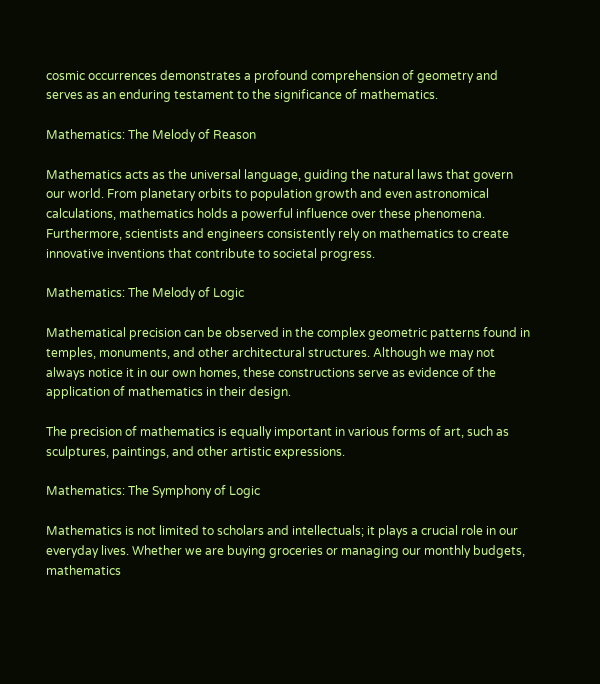cosmic occurrences demonstrates a profound comprehension of geometry and serves as an enduring testament to the significance of mathematics.

Mathematics: The Melody of Reason

Mathematics acts as the universal language, guiding the natural laws that govern our world. From planetary orbits to population growth and even astronomical calculations, mathematics holds a powerful influence over these phenomena. Furthermore, scientists and engineers consistently rely on mathematics to create innovative inventions that contribute to societal progress.

Mathematics: The Melody of Logic

Mathematical precision can be observed in the complex geometric patterns found in temples, monuments, and other architectural structures. Although we may not always notice it in our own homes, these constructions serve as evidence of the application of mathematics in their design.

The precision of mathematics is equally important in various forms of art, such as sculptures, paintings, and other artistic expressions.

Mathematics: The Symphony of Logic

Mathematics is not limited to scholars and intellectuals; it plays a crucial role in our everyday lives. Whether we are buying groceries or managing our monthly budgets, mathematics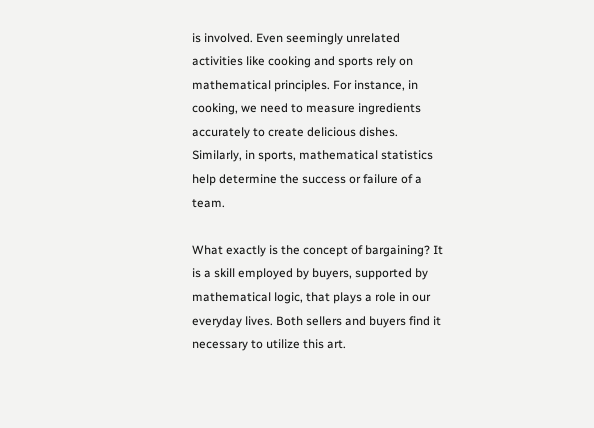is involved. Even seemingly unrelated activities like cooking and sports rely on mathematical principles. For instance, in cooking, we need to measure ingredients accurately to create delicious dishes. Similarly, in sports, mathematical statistics help determine the success or failure of a team.

What exactly is the concept of bargaining? It is a skill employed by buyers, supported by mathematical logic, that plays a role in our everyday lives. Both sellers and buyers find it necessary to utilize this art.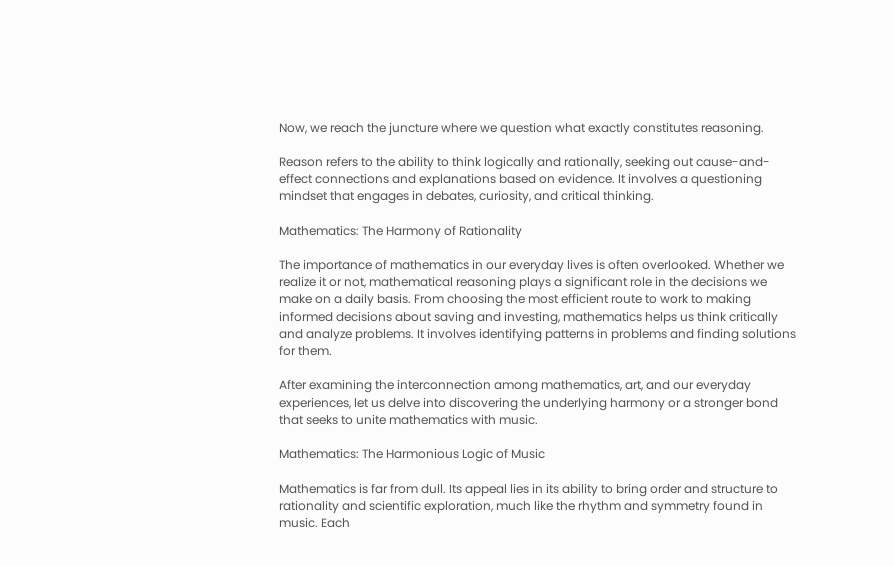Now, we reach the juncture where we question what exactly constitutes reasoning.

Reason refers to the ability to think logically and rationally, seeking out cause-and-effect connections and explanations based on evidence. It involves a questioning mindset that engages in debates, curiosity, and critical thinking.

Mathematics: The Harmony of Rationality

The importance of mathematics in our everyday lives is often overlooked. Whether we realize it or not, mathematical reasoning plays a significant role in the decisions we make on a daily basis. From choosing the most efficient route to work to making informed decisions about saving and investing, mathematics helps us think critically and analyze problems. It involves identifying patterns in problems and finding solutions for them.

After examining the interconnection among mathematics, art, and our everyday experiences, let us delve into discovering the underlying harmony or a stronger bond that seeks to unite mathematics with music.

Mathematics: The Harmonious Logic of Music

Mathematics is far from dull. Its appeal lies in its ability to bring order and structure to rationality and scientific exploration, much like the rhythm and symmetry found in music. Each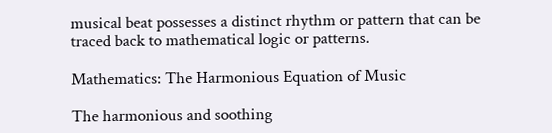musical beat possesses a distinct rhythm or pattern that can be traced back to mathematical logic or patterns.

Mathematics: The Harmonious Equation of Music

The harmonious and soothing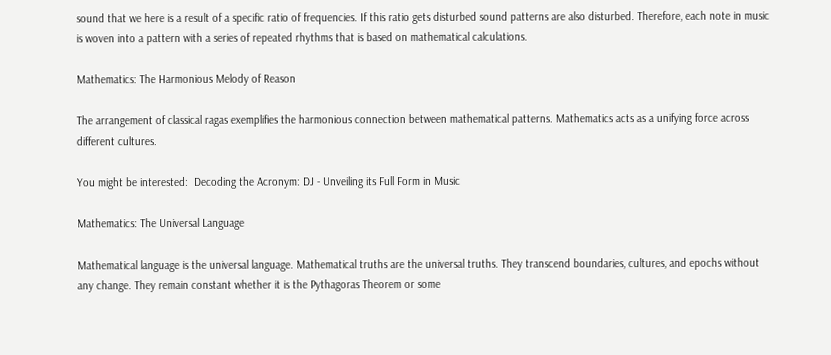sound that we here is a result of a specific ratio of frequencies. If this ratio gets disturbed sound patterns are also disturbed. Therefore, each note in music is woven into a pattern with a series of repeated rhythms that is based on mathematical calculations.

Mathematics: The Harmonious Melody of Reason

The arrangement of classical ragas exemplifies the harmonious connection between mathematical patterns. Mathematics acts as a unifying force across different cultures.

You might be interested:  Decoding the Acronym: DJ - Unveiling its Full Form in Music

Mathematics: The Universal Language

Mathematical language is the universal language. Mathematical truths are the universal truths. They transcend boundaries, cultures, and epochs without any change. They remain constant whether it is the Pythagoras Theorem or some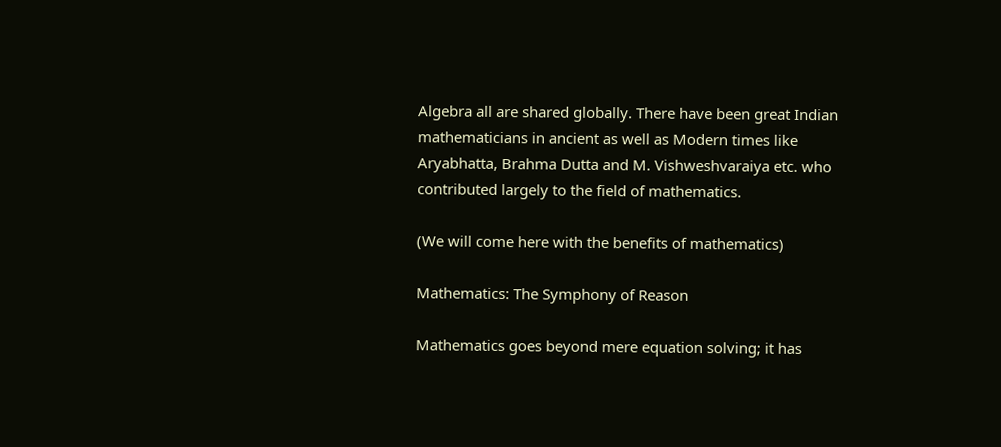Algebra all are shared globally. There have been great Indian mathematicians in ancient as well as Modern times like Aryabhatta, Brahma Dutta and M. Vishweshvaraiya etc. who contributed largely to the field of mathematics.

(We will come here with the benefits of mathematics)

Mathematics: The Symphony of Reason

Mathematics goes beyond mere equation solving; it has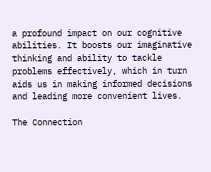a profound impact on our cognitive abilities. It boosts our imaginative thinking and ability to tackle problems effectively, which in turn aids us in making informed decisions and leading more convenient lives.

The Connection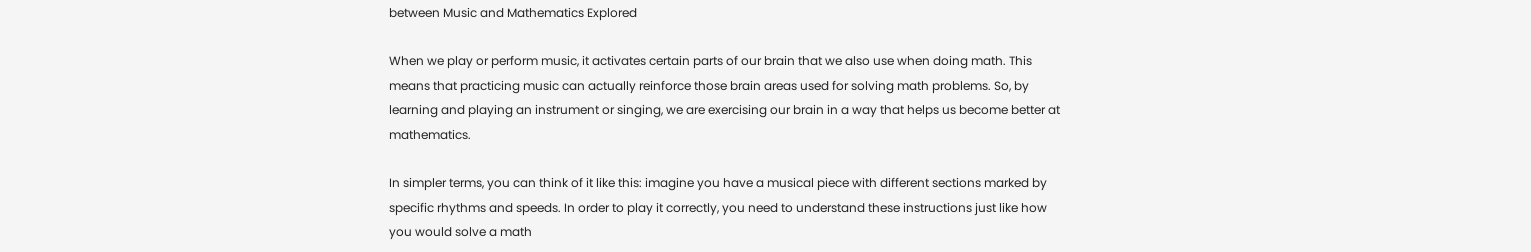between Music and Mathematics Explored

When we play or perform music, it activates certain parts of our brain that we also use when doing math. This means that practicing music can actually reinforce those brain areas used for solving math problems. So, by learning and playing an instrument or singing, we are exercising our brain in a way that helps us become better at mathematics.

In simpler terms, you can think of it like this: imagine you have a musical piece with different sections marked by specific rhythms and speeds. In order to play it correctly, you need to understand these instructions just like how you would solve a math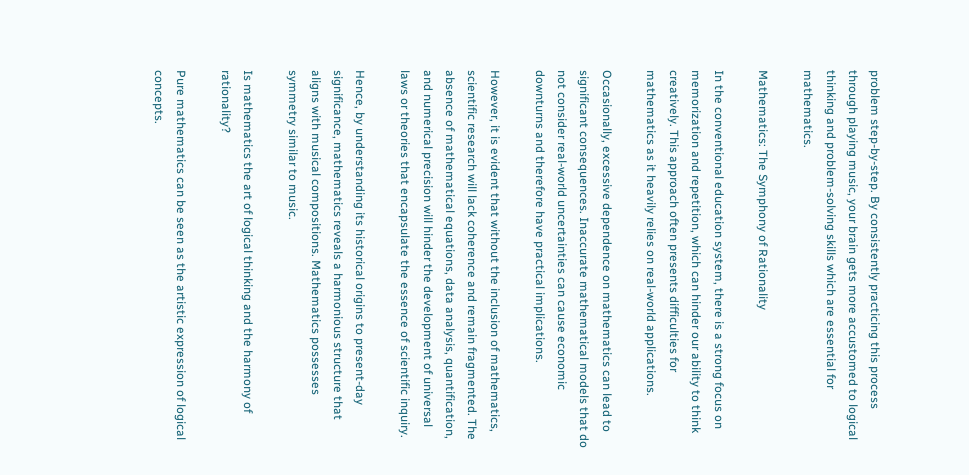problem step-by-step. By consistently practicing this process through playing music, your brain gets more accustomed to logical thinking and problem-solving skills which are essential for mathematics.

Mathematics: The Symphony of Rationality

In the conventional education system, there is a strong focus on memorization and repetition, which can hinder our ability to think creatively. This approach often presents difficulties for mathematics as it heavily relies on real-world applications.

Occasionally, excessive dependence on mathematics can lead to significant consequences. Inaccurate mathematical models that do not consider real-world uncertainties can cause economic downturns and therefore have practical implications.

However, it is evident that without the inclusion of mathematics, scientific research will lack coherence and remain fragmented. The absence of mathematical equations, data analysis, quantification, and numerical precision will hinder the development of universal laws or theories that encapsulate the essence of scientific inquiry.

Hence, by understanding its historical origins to present-day significance, mathematics reveals a harmonious structure that aligns with musical compositions. Mathematics possesses symmetry similar to music.

Is mathematics the art of logical thinking and the harmony of rationality?

Pure mathematics can be seen as the artistic expression of logical concepts.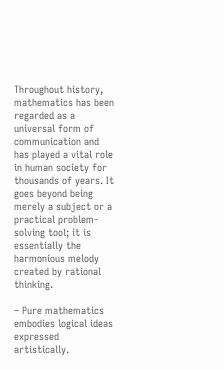Throughout history, mathematics has been regarded as a universal form of communication and has played a vital role in human society for thousands of years. It goes beyond being merely a subject or a practical problem-solving tool; it is essentially the harmonious melody created by rational thinking.

– Pure mathematics embodies logical ideas expressed artistically.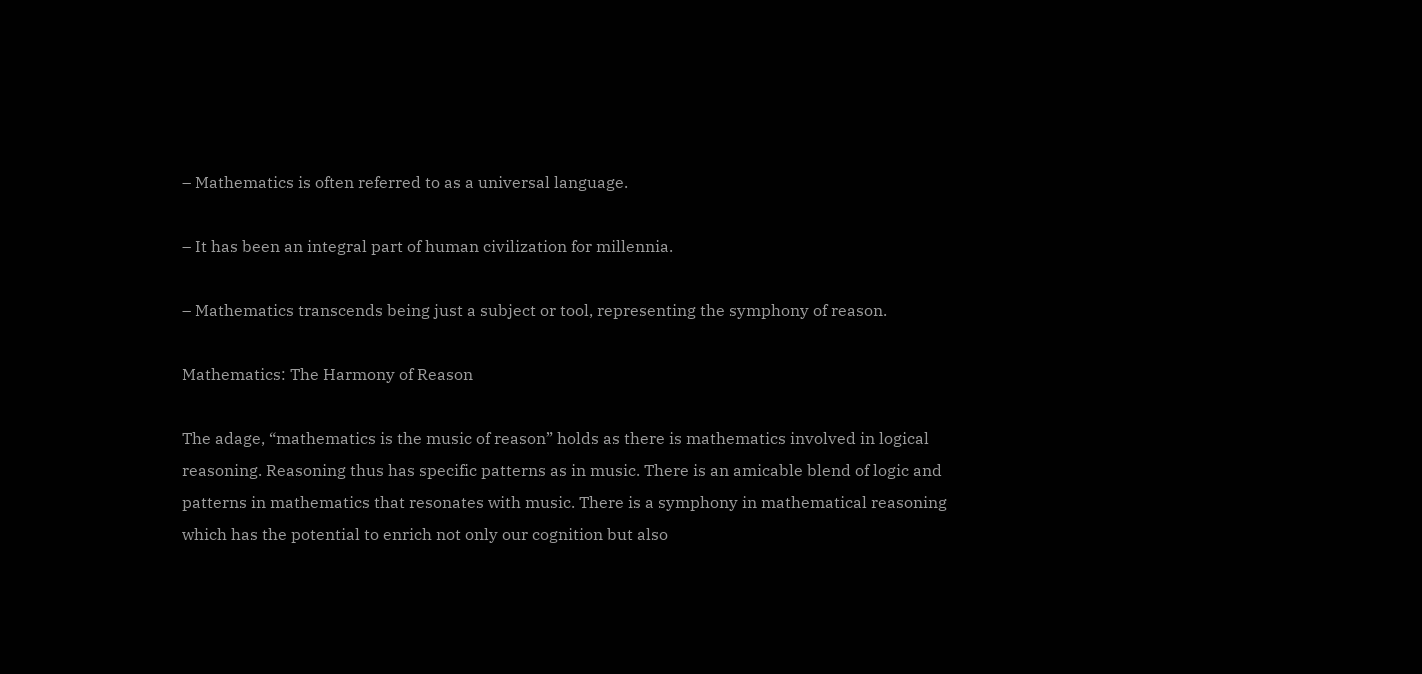– Mathematics is often referred to as a universal language.

– It has been an integral part of human civilization for millennia.

– Mathematics transcends being just a subject or tool, representing the symphony of reason.

Mathematics: The Harmony of Reason

The adage, “mathematics is the music of reason” holds as there is mathematics involved in logical reasoning. Reasoning thus has specific patterns as in music. There is an amicable blend of logic and patterns in mathematics that resonates with music. There is a symphony in mathematical reasoning which has the potential to enrich not only our cognition but also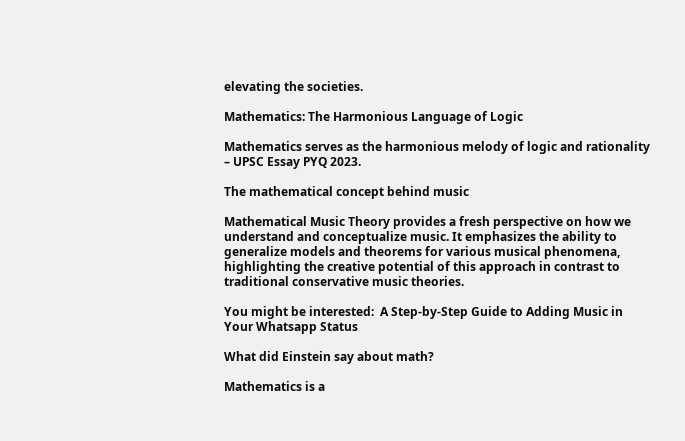elevating the societies.

Mathematics: The Harmonious Language of Logic

Mathematics serves as the harmonious melody of logic and rationality – UPSC Essay PYQ 2023.

The mathematical concept behind music

Mathematical Music Theory provides a fresh perspective on how we understand and conceptualize music. It emphasizes the ability to generalize models and theorems for various musical phenomena, highlighting the creative potential of this approach in contrast to traditional conservative music theories.

You might be interested:  A Step-by-Step Guide to Adding Music in Your Whatsapp Status

What did Einstein say about math?

Mathematics is a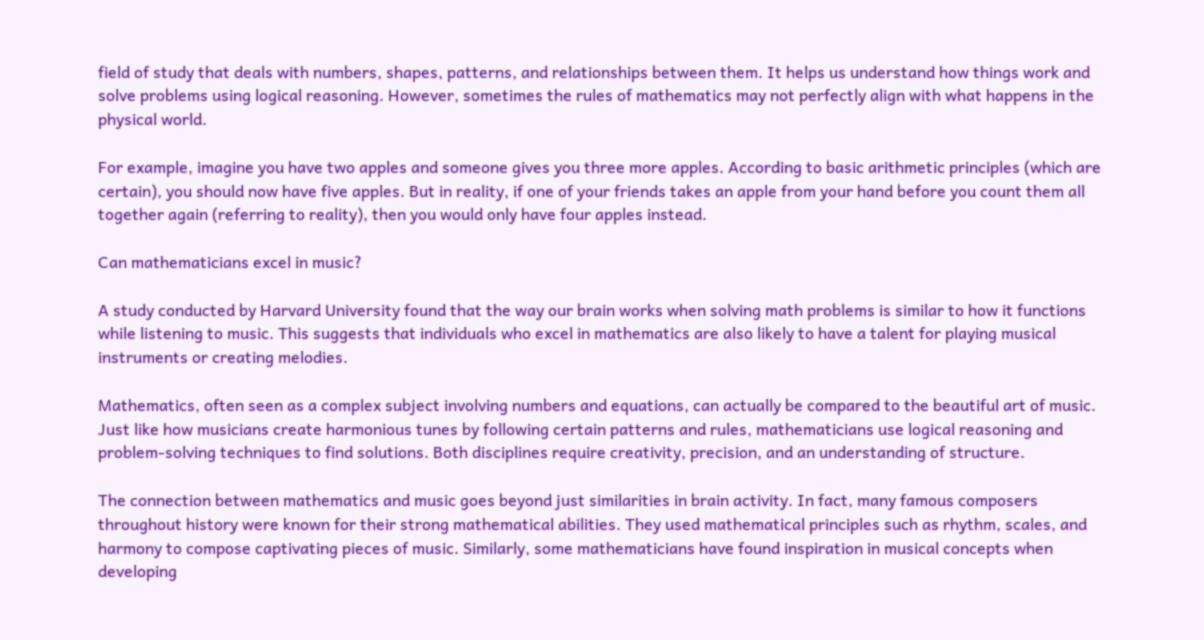field of study that deals with numbers, shapes, patterns, and relationships between them. It helps us understand how things work and solve problems using logical reasoning. However, sometimes the rules of mathematics may not perfectly align with what happens in the physical world.

For example, imagine you have two apples and someone gives you three more apples. According to basic arithmetic principles (which are certain), you should now have five apples. But in reality, if one of your friends takes an apple from your hand before you count them all together again (referring to reality), then you would only have four apples instead.

Can mathematicians excel in music?

A study conducted by Harvard University found that the way our brain works when solving math problems is similar to how it functions while listening to music. This suggests that individuals who excel in mathematics are also likely to have a talent for playing musical instruments or creating melodies.

Mathematics, often seen as a complex subject involving numbers and equations, can actually be compared to the beautiful art of music. Just like how musicians create harmonious tunes by following certain patterns and rules, mathematicians use logical reasoning and problem-solving techniques to find solutions. Both disciplines require creativity, precision, and an understanding of structure.

The connection between mathematics and music goes beyond just similarities in brain activity. In fact, many famous composers throughout history were known for their strong mathematical abilities. They used mathematical principles such as rhythm, scales, and harmony to compose captivating pieces of music. Similarly, some mathematicians have found inspiration in musical concepts when developing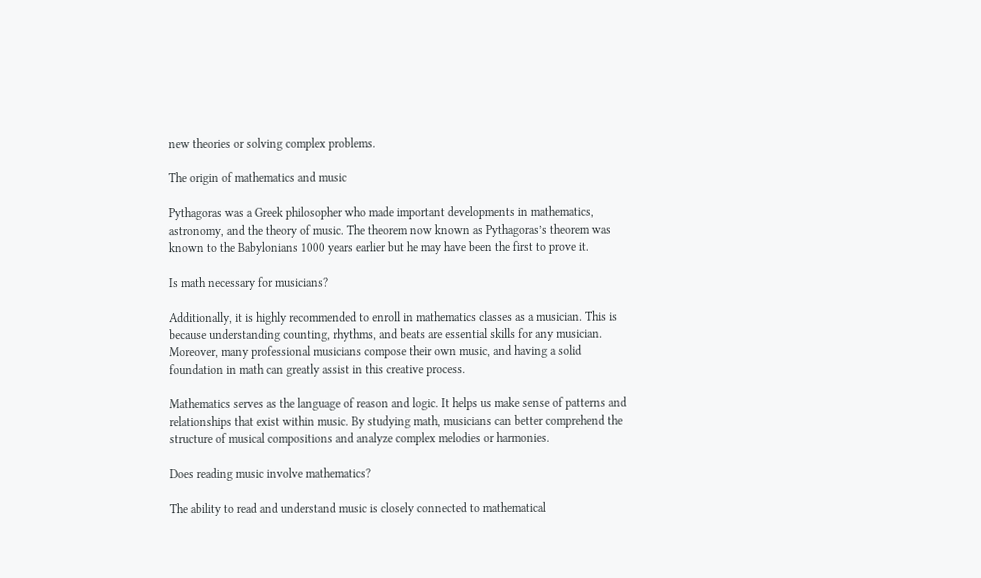new theories or solving complex problems.

The origin of mathematics and music

Pythagoras was a Greek philosopher who made important developments in mathematics, astronomy, and the theory of music. The theorem now known as Pythagoras’s theorem was known to the Babylonians 1000 years earlier but he may have been the first to prove it.

Is math necessary for musicians?

Additionally, it is highly recommended to enroll in mathematics classes as a musician. This is because understanding counting, rhythms, and beats are essential skills for any musician. Moreover, many professional musicians compose their own music, and having a solid foundation in math can greatly assist in this creative process.

Mathematics serves as the language of reason and logic. It helps us make sense of patterns and relationships that exist within music. By studying math, musicians can better comprehend the structure of musical compositions and analyze complex melodies or harmonies.

Does reading music involve mathematics?

The ability to read and understand music is closely connected to mathematical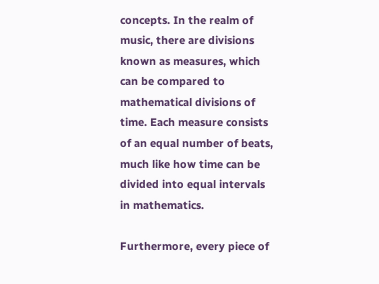concepts. In the realm of music, there are divisions known as measures, which can be compared to mathematical divisions of time. Each measure consists of an equal number of beats, much like how time can be divided into equal intervals in mathematics.

Furthermore, every piece of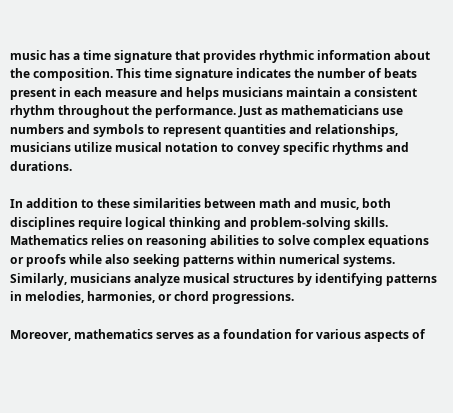music has a time signature that provides rhythmic information about the composition. This time signature indicates the number of beats present in each measure and helps musicians maintain a consistent rhythm throughout the performance. Just as mathematicians use numbers and symbols to represent quantities and relationships, musicians utilize musical notation to convey specific rhythms and durations.

In addition to these similarities between math and music, both disciplines require logical thinking and problem-solving skills. Mathematics relies on reasoning abilities to solve complex equations or proofs while also seeking patterns within numerical systems. Similarly, musicians analyze musical structures by identifying patterns in melodies, harmonies, or chord progressions.

Moreover, mathematics serves as a foundation for various aspects of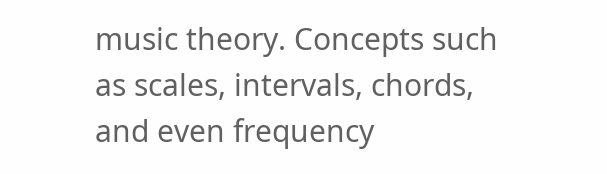music theory. Concepts such as scales, intervals, chords, and even frequency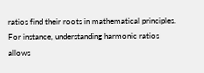ratios find their roots in mathematical principles. For instance, understanding harmonic ratios allows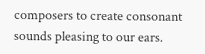composers to create consonant sounds pleasing to our ears.